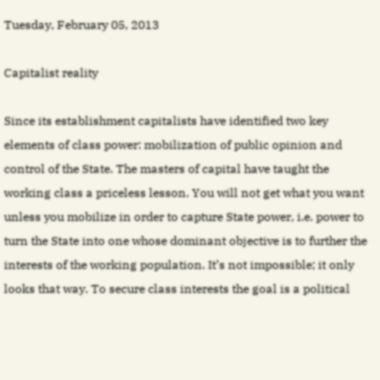Tuesday, February 05, 2013

Capitalist reality

Since its establishment capitalists have identified two key elements of class power: mobilization of public opinion and control of the State. The masters of capital have taught the working class a priceless lesson. You will not get what you want unless you mobilize in order to capture State power, i.e. power to turn the State into one whose dominant objective is to further the interests of the working population. It’s not impossible; it only looks that way. To secure class interests the goal is a political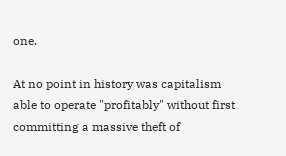one.

At no point in history was capitalism able to operate "profitably" without first committing a massive theft of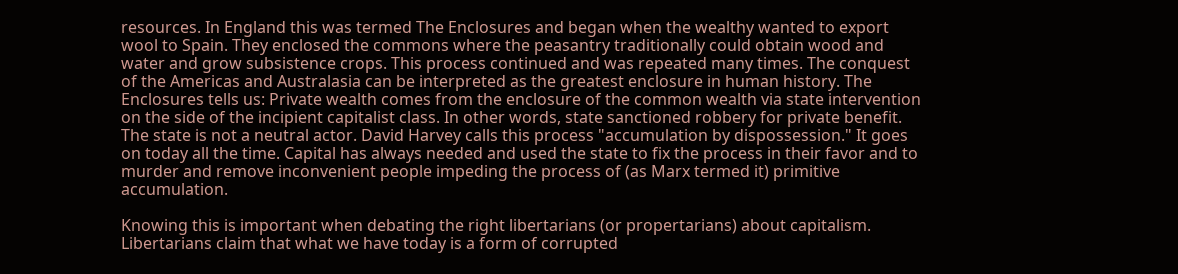resources. In England this was termed The Enclosures and began when the wealthy wanted to export wool to Spain. They enclosed the commons where the peasantry traditionally could obtain wood and water and grow subsistence crops. This process continued and was repeated many times. The conquest of the Americas and Australasia can be interpreted as the greatest enclosure in human history. The Enclosures tells us: Private wealth comes from the enclosure of the common wealth via state intervention on the side of the incipient capitalist class. In other words, state sanctioned robbery for private benefit. The state is not a neutral actor. David Harvey calls this process "accumulation by dispossession." It goes on today all the time. Capital has always needed and used the state to fix the process in their favor and to murder and remove inconvenient people impeding the process of (as Marx termed it) primitive accumulation.

Knowing this is important when debating the right libertarians (or propertarians) about capitalism. Libertarians claim that what we have today is a form of corrupted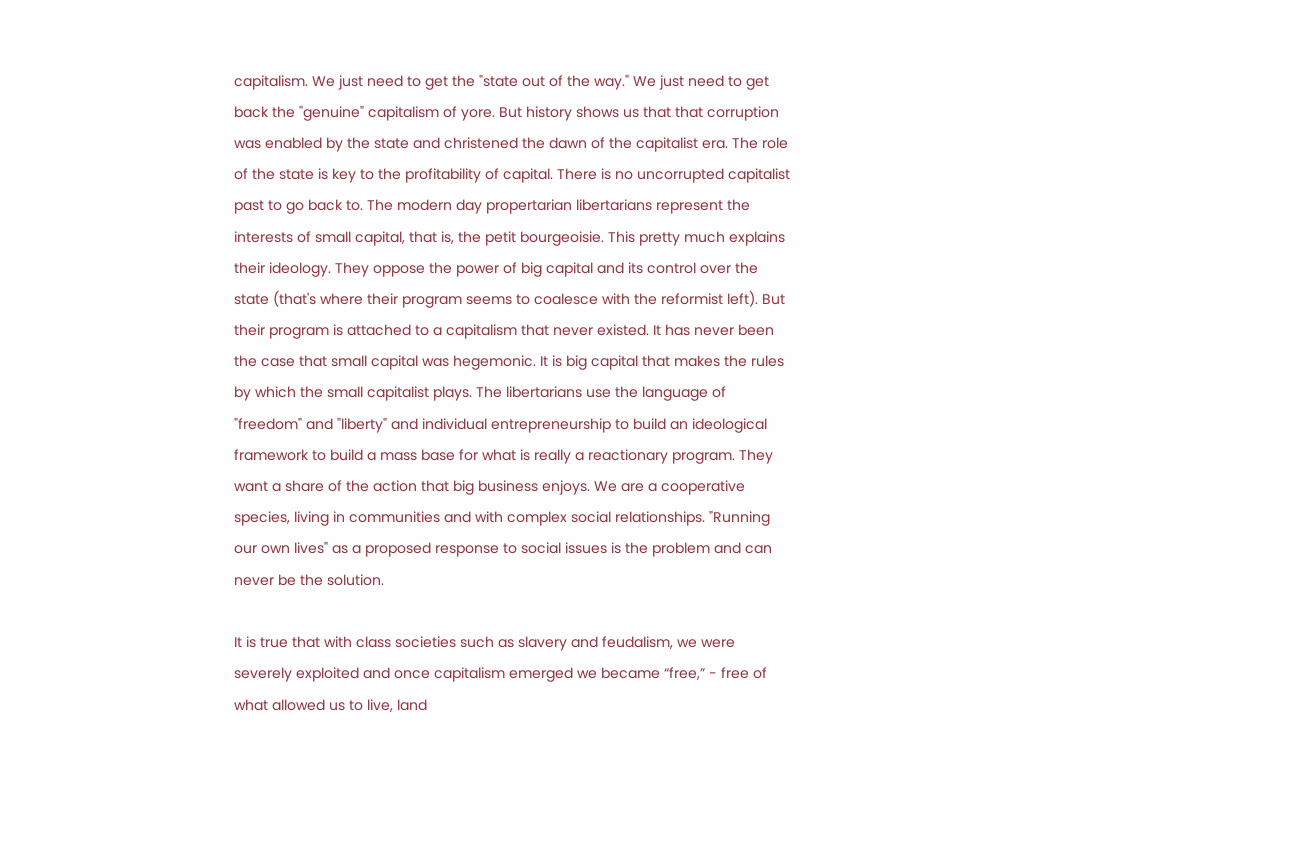capitalism. We just need to get the "state out of the way." We just need to get back the "genuine" capitalism of yore. But history shows us that that corruption was enabled by the state and christened the dawn of the capitalist era. The role of the state is key to the profitability of capital. There is no uncorrupted capitalist past to go back to. The modern day propertarian libertarians represent the interests of small capital, that is, the petit bourgeoisie. This pretty much explains their ideology. They oppose the power of big capital and its control over the state (that's where their program seems to coalesce with the reformist left). But their program is attached to a capitalism that never existed. It has never been the case that small capital was hegemonic. It is big capital that makes the rules by which the small capitalist plays. The libertarians use the language of "freedom" and "liberty" and individual entrepreneurship to build an ideological framework to build a mass base for what is really a reactionary program. They want a share of the action that big business enjoys. We are a cooperative species, living in communities and with complex social relationships. "Running our own lives" as a proposed response to social issues is the problem and can never be the solution.

It is true that with class societies such as slavery and feudalism, we were severely exploited and once capitalism emerged we became “free,” - free of what allowed us to live, land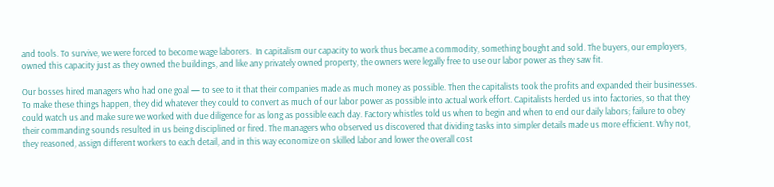and tools. To survive, we were forced to become wage laborers.  In capitalism our capacity to work thus became a commodity, something bought and sold. The buyers, our employers, owned this capacity just as they owned the buildings, and like any privately owned property, the owners were legally free to use our labor power as they saw fit.

Our bosses hired managers who had one goal — to see to it that their companies made as much money as possible. Then the capitalists took the profits and expanded their businesses. To make these things happen, they did whatever they could to convert as much of our labor power as possible into actual work effort. Capitalists herded us into factories, so that they could watch us and make sure we worked with due diligence for as long as possible each day. Factory whistles told us when to begin and when to end our daily labors; failure to obey their commanding sounds resulted in us being disciplined or fired. The managers who observed us discovered that dividing tasks into simpler details made us more efficient. Why not, they reasoned, assign different workers to each detail, and in this way economize on skilled labor and lower the overall cost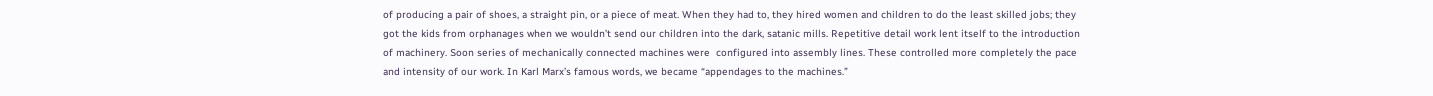of producing a pair of shoes, a straight pin, or a piece of meat. When they had to, they hired women and children to do the least skilled jobs; they got the kids from orphanages when we wouldn’t send our children into the dark, satanic mills. Repetitive detail work lent itself to the introduction of machinery. Soon series of mechanically connected machines were  configured into assembly lines. These controlled more completely the pace and intensity of our work. In Karl Marx’s famous words, we became “appendages to the machines.”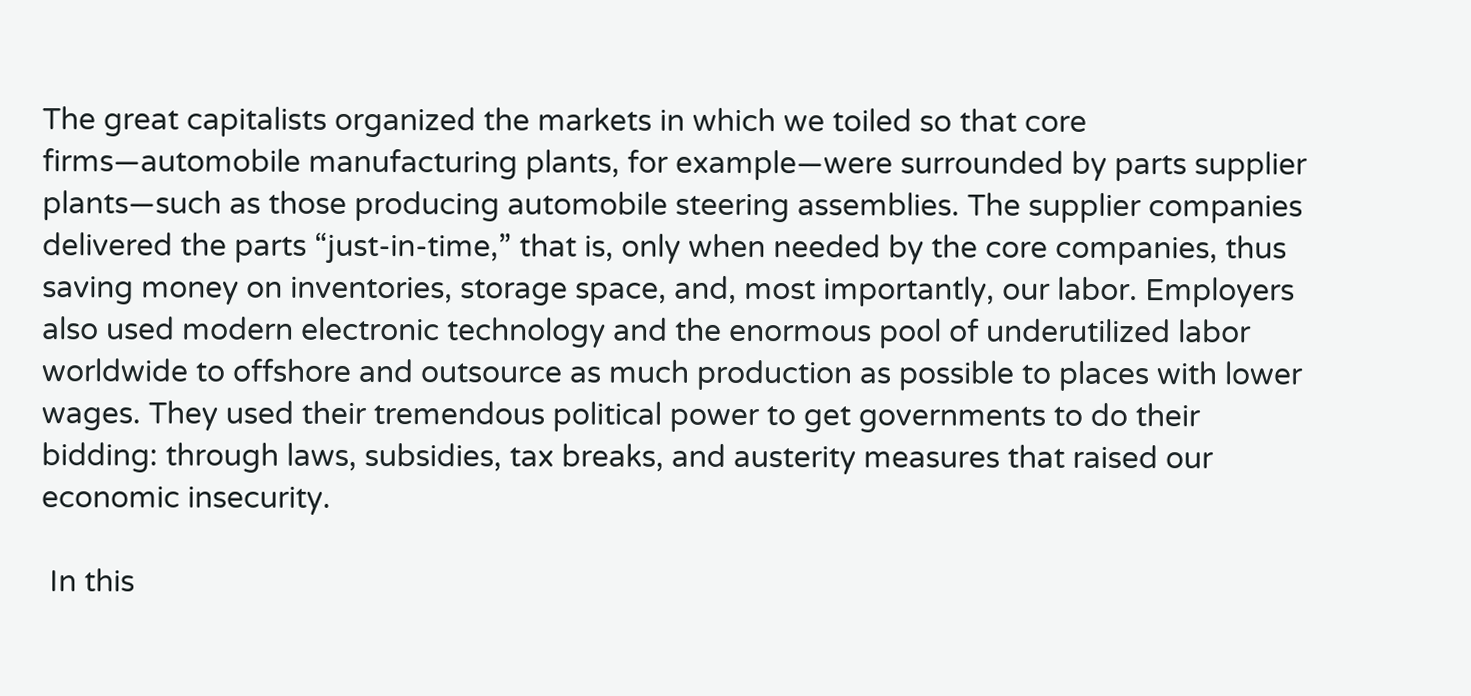The great capitalists organized the markets in which we toiled so that core firms—automobile manufacturing plants, for example—were surrounded by parts supplier plants—such as those producing automobile steering assemblies. The supplier companies delivered the parts “just-in-time,” that is, only when needed by the core companies, thus saving money on inventories, storage space, and, most importantly, our labor. Employers also used modern electronic technology and the enormous pool of underutilized labor worldwide to offshore and outsource as much production as possible to places with lower wages. They used their tremendous political power to get governments to do their bidding: through laws, subsidies, tax breaks, and austerity measures that raised our economic insecurity.

 In this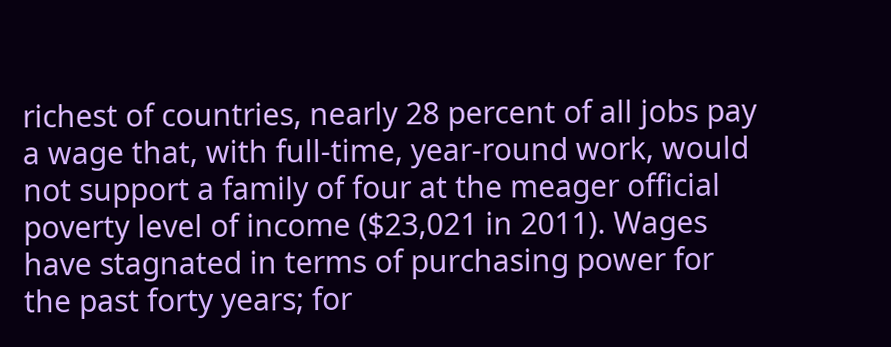richest of countries, nearly 28 percent of all jobs pay a wage that, with full-time, year-round work, would not support a family of four at the meager official poverty level of income ($23,021 in 2011). Wages have stagnated in terms of purchasing power for the past forty years; for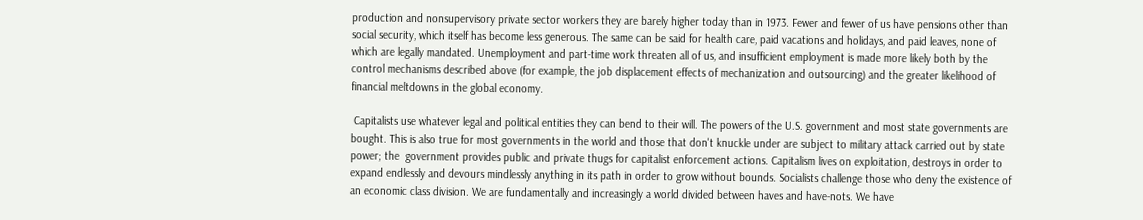production and nonsupervisory private sector workers they are barely higher today than in 1973. Fewer and fewer of us have pensions other than social security, which itself has become less generous. The same can be said for health care, paid vacations and holidays, and paid leaves, none of which are legally mandated. Unemployment and part-time work threaten all of us, and insufficient employment is made more likely both by the control mechanisms described above (for example, the job displacement effects of mechanization and outsourcing) and the greater likelihood of financial meltdowns in the global economy.

 Capitalists use whatever legal and political entities they can bend to their will. The powers of the U.S. government and most state governments are bought. This is also true for most governments in the world and those that don't knuckle under are subject to military attack carried out by state power; the  government provides public and private thugs for capitalist enforcement actions. Capitalism lives on exploitation, destroys in order to expand endlessly and devours mindlessly anything in its path in order to grow without bounds. Socialists challenge those who deny the existence of an economic class division. We are fundamentally and increasingly a world divided between haves and have-nots. We have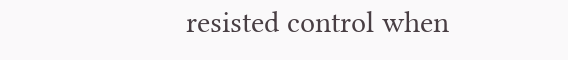resisted control when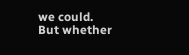we could. But whether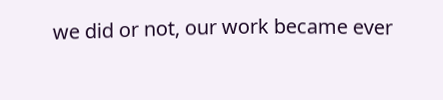we did or not, our work became ever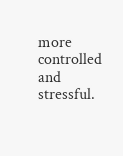more controlled and stressful.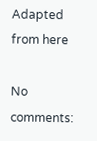Adapted from here

No comments: